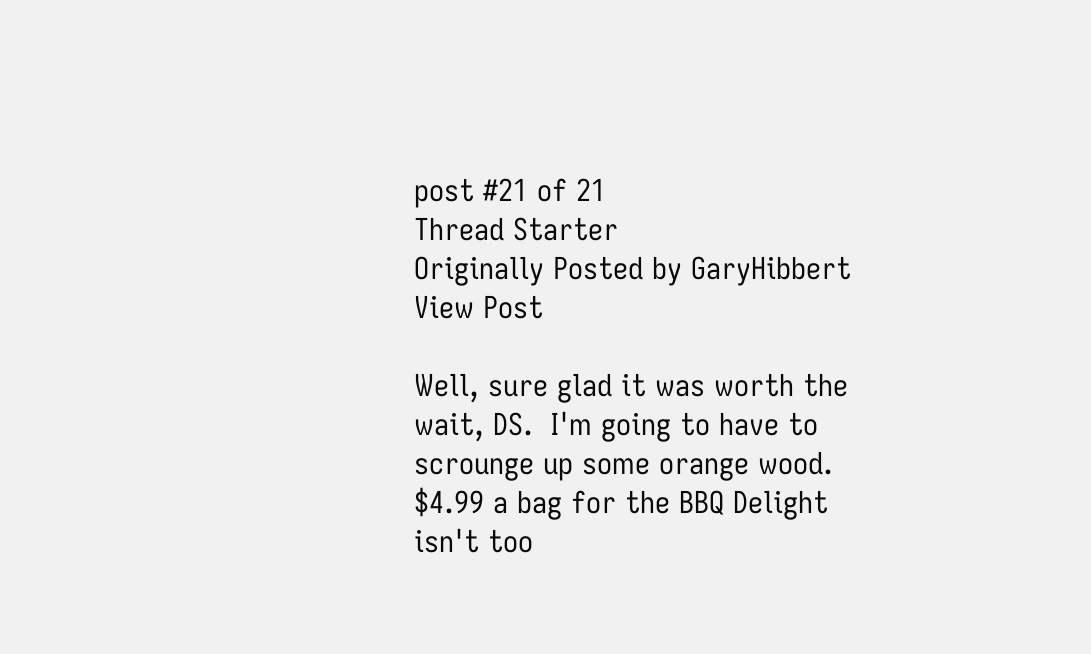post #21 of 21
Thread Starter
Originally Posted by GaryHibbert View Post

Well, sure glad it was worth the wait, DS.  I'm going to have to scrounge up some orange wood.  $4.99 a bag for the BBQ Delight isn't too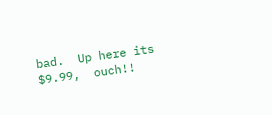bad.  Up here its $9.99,  ouch!!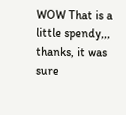WOW That is a little spendy,,, thanks, it was sure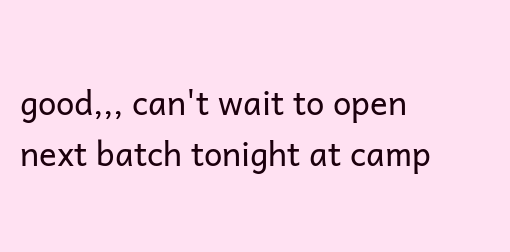good,,, can't wait to open next batch tonight at camp